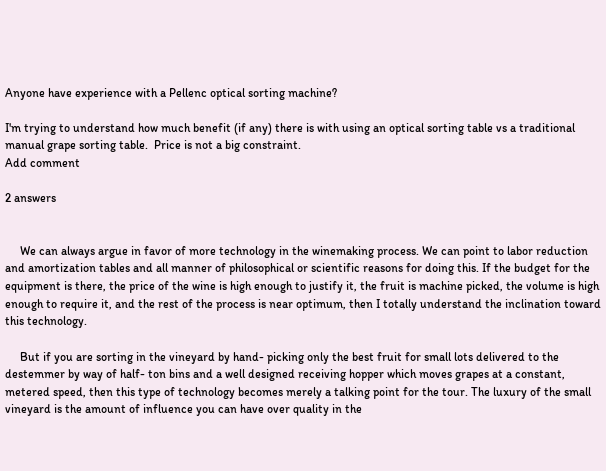Anyone have experience with a Pellenc optical sorting machine?

I'm trying to understand how much benefit (if any) there is with using an optical sorting table vs a traditional manual grape sorting table.  Price is not a big constraint.
Add comment

2 answers


     We can always argue in favor of more technology in the winemaking process. We can point to labor reduction and amortization tables and all manner of philosophical or scientific reasons for doing this. If the budget for the equipment is there, the price of the wine is high enough to justify it, the fruit is machine picked, the volume is high enough to require it, and the rest of the process is near optimum, then I totally understand the inclination toward this technology.

     But if you are sorting in the vineyard by hand- picking only the best fruit for small lots delivered to the destemmer by way of half- ton bins and a well designed receiving hopper which moves grapes at a constant, metered speed, then this type of technology becomes merely a talking point for the tour. The luxury of the small vineyard is the amount of influence you can have over quality in the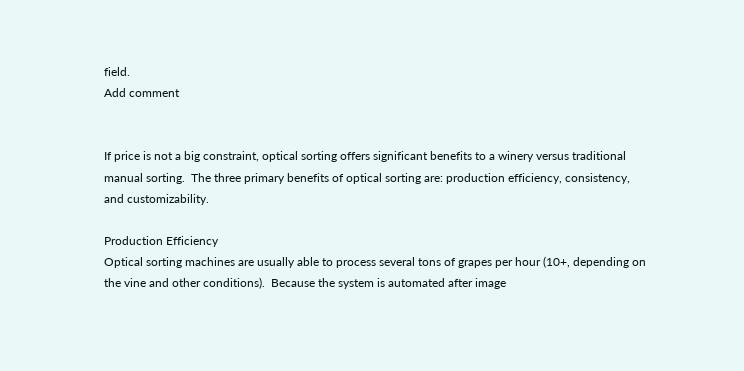field.
Add comment


If price is not a big constraint, optical sorting offers significant benefits to a winery versus traditional manual sorting.  The three primary benefits of optical sorting are: production efficiency, consistency, and customizability.

Production Efficiency
Optical sorting machines are usually able to process several tons of grapes per hour (10+, depending on the vine and other conditions).  Because the system is automated after image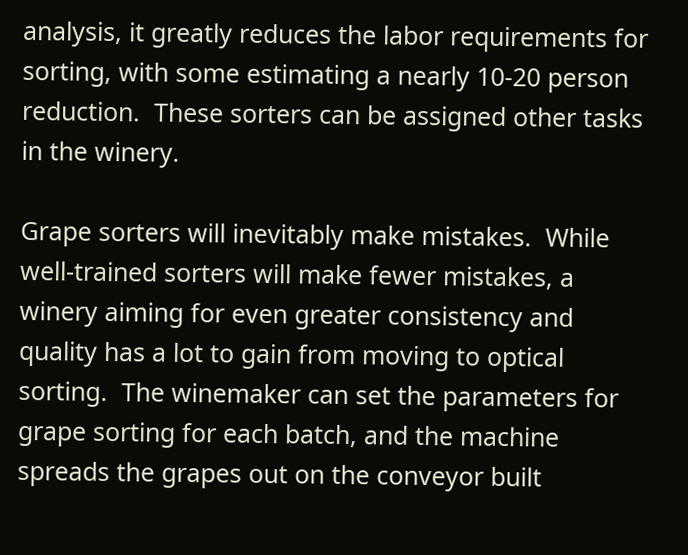analysis, it greatly reduces the labor requirements for sorting, with some estimating a nearly 10-20 person reduction.  These sorters can be assigned other tasks in the winery.

Grape sorters will inevitably make mistakes.  While well-trained sorters will make fewer mistakes, a winery aiming for even greater consistency and quality has a lot to gain from moving to optical sorting.  The winemaker can set the parameters for grape sorting for each batch, and the machine spreads the grapes out on the conveyor built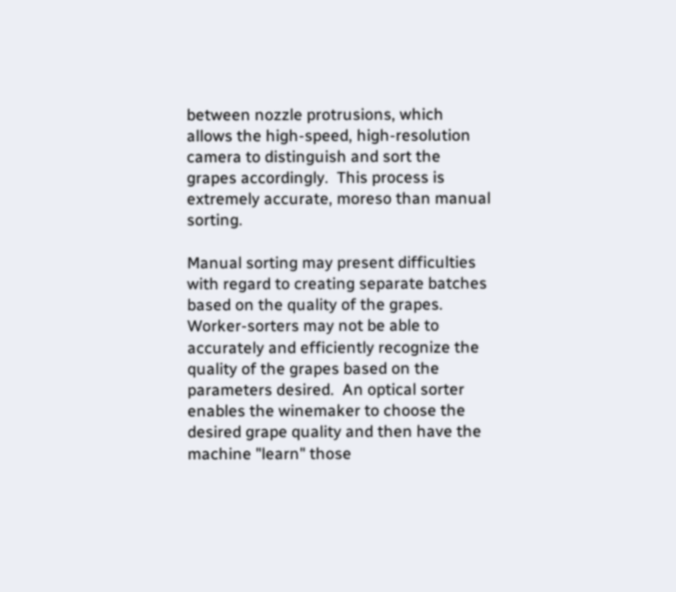between nozzle protrusions, which allows the high-speed, high-resolution camera to distinguish and sort the grapes accordingly.  This process is extremely accurate, moreso than manual sorting.

Manual sorting may present difficulties with regard to creating separate batches based on the quality of the grapes.  Worker-sorters may not be able to accurately and efficiently recognize the quality of the grapes based on the parameters desired.  An optical sorter enables the winemaker to choose the desired grape quality and then have the machine "learn" those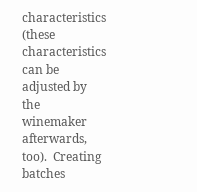characteristics (these characteristics can be adjusted by the winemaker afterwards, too).  Creating batches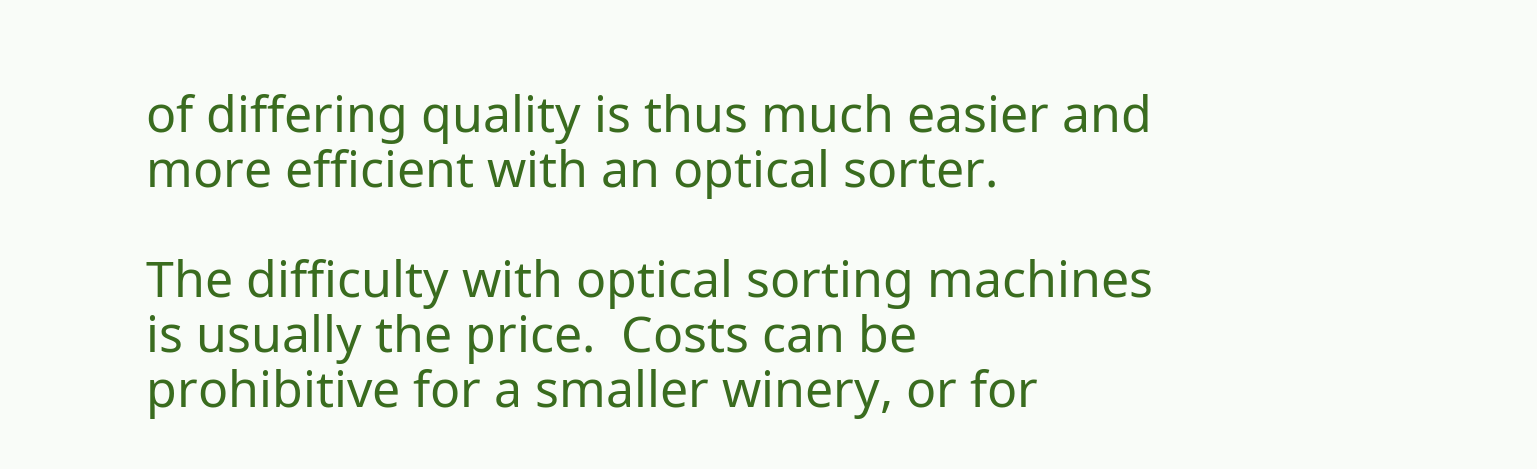of differing quality is thus much easier and more efficient with an optical sorter.

The difficulty with optical sorting machines is usually the price.  Costs can be prohibitive for a smaller winery, or for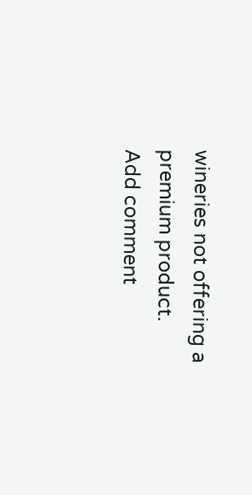wineries not offering a premium product.
Add comment